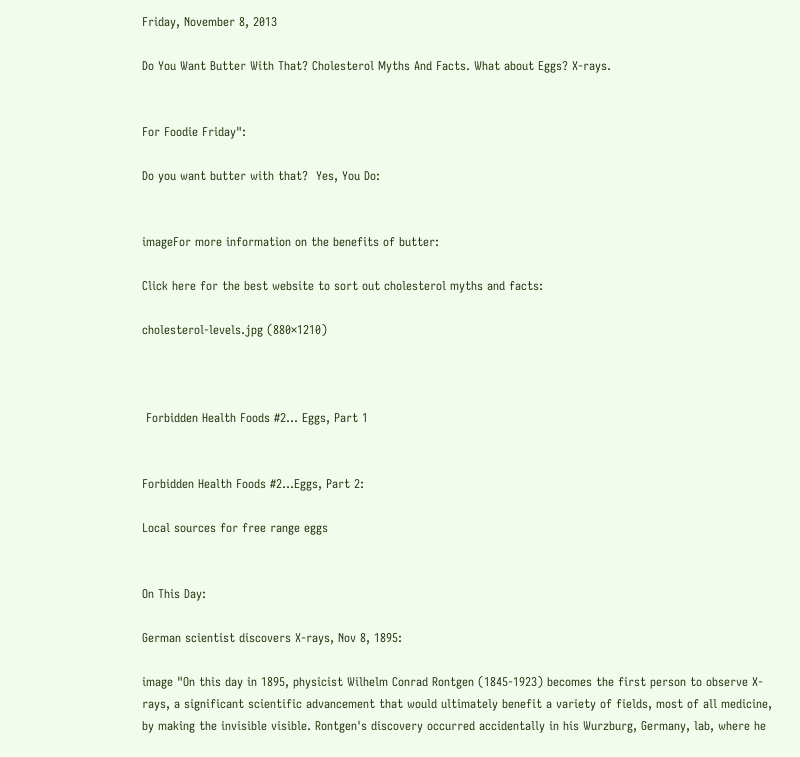Friday, November 8, 2013

Do You Want Butter With That? Cholesterol Myths And Facts. What about Eggs? X-rays.


For Foodie Friday":

Do you want butter with that?  Yes, You Do:


imageFor more information on the benefits of butter:

Click here for the best website to sort out cholesterol myths and facts:

cholesterol-levels.jpg (880×1210)



 Forbidden Health Foods #2… Eggs, Part 1


Forbidden Health Foods #2…Eggs, Part 2:

Local sources for free range eggs


On This Day:

German scientist discovers X-rays, Nov 8, 1895:

image "On this day in 1895, physicist Wilhelm Conrad Rontgen (1845-1923) becomes the first person to observe X-rays, a significant scientific advancement that would ultimately benefit a variety of fields, most of all medicine, by making the invisible visible. Rontgen's discovery occurred accidentally in his Wurzburg, Germany, lab, where he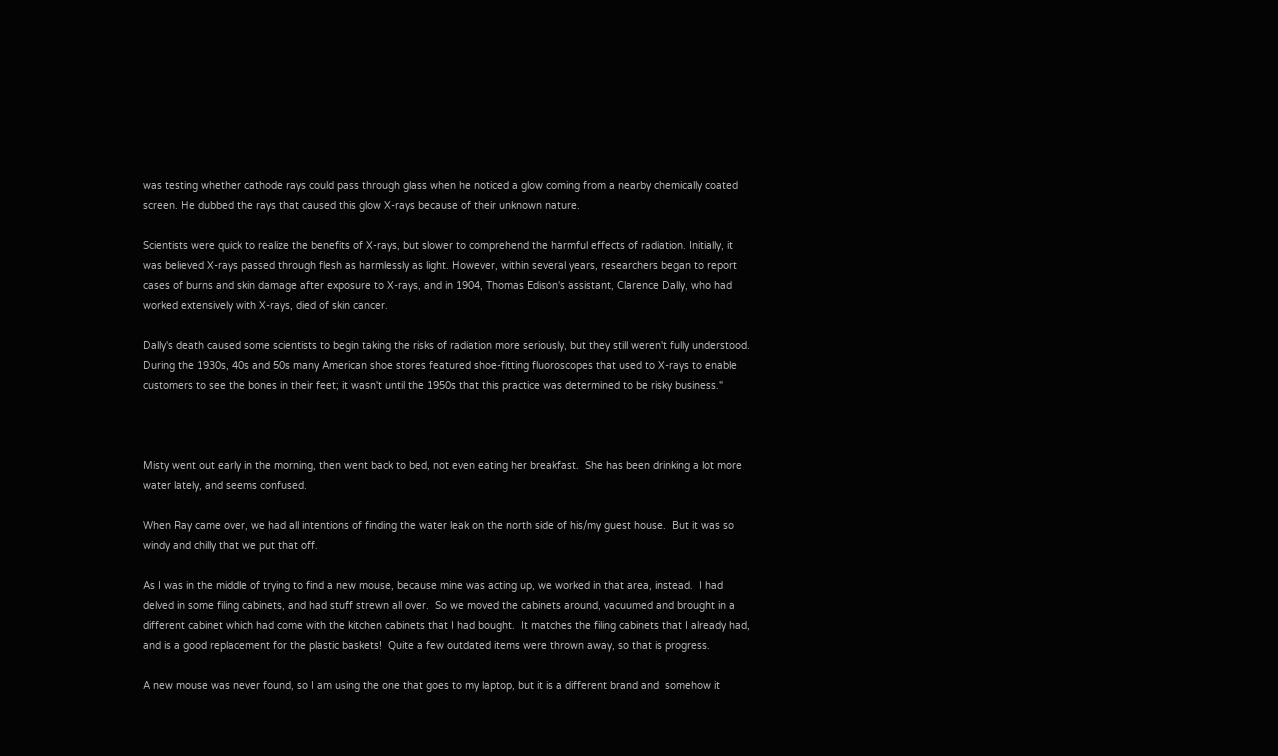was testing whether cathode rays could pass through glass when he noticed a glow coming from a nearby chemically coated screen. He dubbed the rays that caused this glow X-rays because of their unknown nature.

Scientists were quick to realize the benefits of X-rays, but slower to comprehend the harmful effects of radiation. Initially, it was believed X-rays passed through flesh as harmlessly as light. However, within several years, researchers began to report cases of burns and skin damage after exposure to X-rays, and in 1904, Thomas Edison's assistant, Clarence Dally, who had worked extensively with X-rays, died of skin cancer.

Dally's death caused some scientists to begin taking the risks of radiation more seriously, but they still weren't fully understood. During the 1930s, 40s and 50s many American shoe stores featured shoe-fitting fluoroscopes that used to X-rays to enable customers to see the bones in their feet; it wasn't until the 1950s that this practice was determined to be risky business."



Misty went out early in the morning, then went back to bed, not even eating her breakfast.  She has been drinking a lot more water lately, and seems confused.

When Ray came over, we had all intentions of finding the water leak on the north side of his/my guest house.  But it was so windy and chilly that we put that off.

As I was in the middle of trying to find a new mouse, because mine was acting up, we worked in that area, instead.  I had delved in some filing cabinets, and had stuff strewn all over.  So we moved the cabinets around, vacuumed and brought in a different cabinet which had come with the kitchen cabinets that I had bought.  It matches the filing cabinets that I already had, and is a good replacement for the plastic baskets!  Quite a few outdated items were thrown away, so that is progress.

A new mouse was never found, so I am using the one that goes to my laptop, but it is a different brand and  somehow it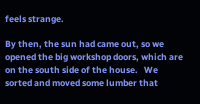feels strange.

By then, the sun had came out, so we opened the big workshop doors, which are on the south side of the house.   We sorted and moved some lumber that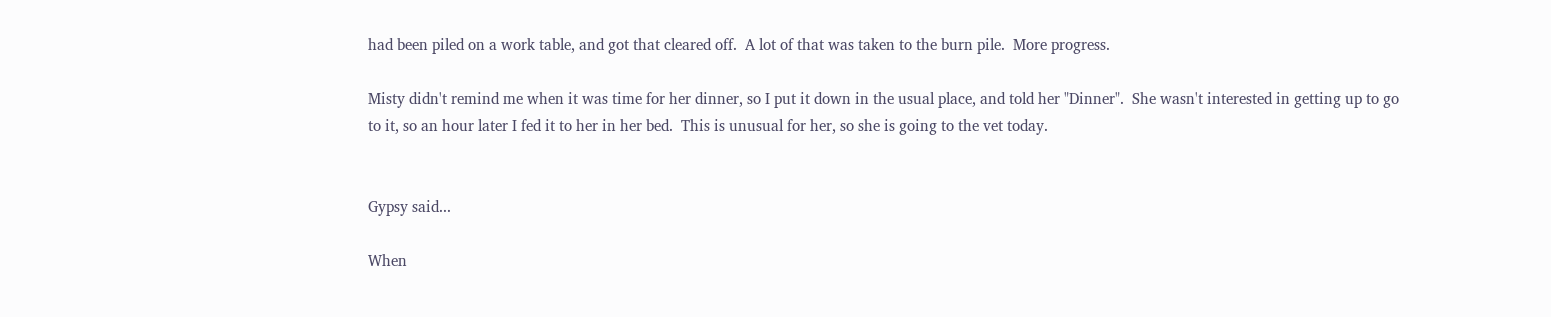had been piled on a work table, and got that cleared off.  A lot of that was taken to the burn pile.  More progress.

Misty didn't remind me when it was time for her dinner, so I put it down in the usual place, and told her "Dinner".  She wasn't interested in getting up to go to it, so an hour later I fed it to her in her bed.  This is unusual for her, so she is going to the vet today.


Gypsy said...

When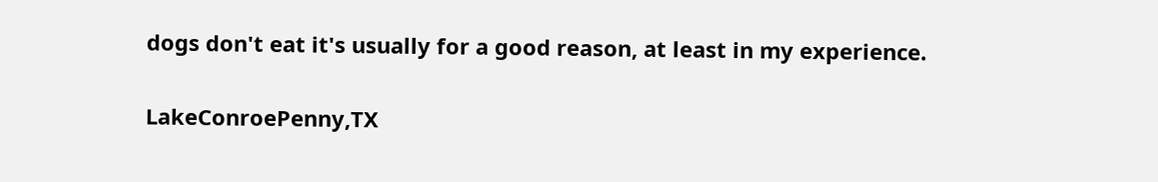dogs don't eat it's usually for a good reason, at least in my experience.

LakeConroePenny,TX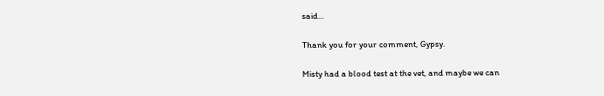said...

Thank you for your comment, Gypsy.

Misty had a blood test at the vet, and maybe we can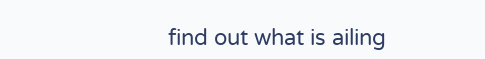find out what is ailing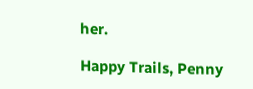her.

Happy Trails, Penny